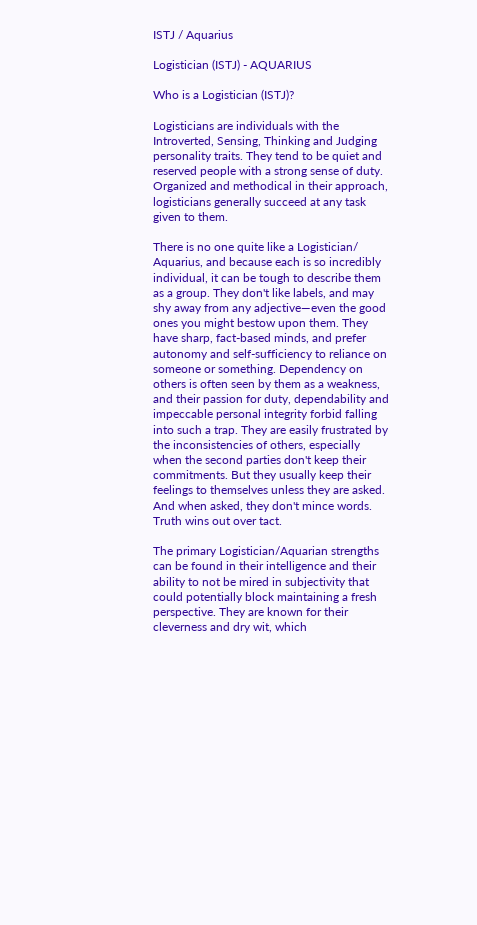ISTJ / Aquarius

Logistician (ISTJ) - AQUARIUS

Who is a Logistician (ISTJ)?

Logisticians are individuals with the Introverted, Sensing, Thinking and Judging personality traits. They tend to be quiet and reserved people with a strong sense of duty. Organized and methodical in their approach, logisticians generally succeed at any task given to them.

There is no one quite like a Logistician/ Aquarius, and because each is so incredibly individual, it can be tough to describe them as a group. They don't like labels, and may shy away from any adjective—even the good ones you might bestow upon them. They have sharp, fact-based minds, and prefer autonomy and self-sufficiency to reliance on someone or something. Dependency on others is often seen by them as a weakness, and their passion for duty, dependability and impeccable personal integrity forbid falling into such a trap. They are easily frustrated by the inconsistencies of others, especially when the second parties don't keep their commitments. But they usually keep their feelings to themselves unless they are asked. And when asked, they don't mince words. Truth wins out over tact.

The primary Logistician/Aquarian strengths can be found in their intelligence and their ability to not be mired in subjectivity that could potentially block maintaining a fresh perspective. They are known for their cleverness and dry wit, which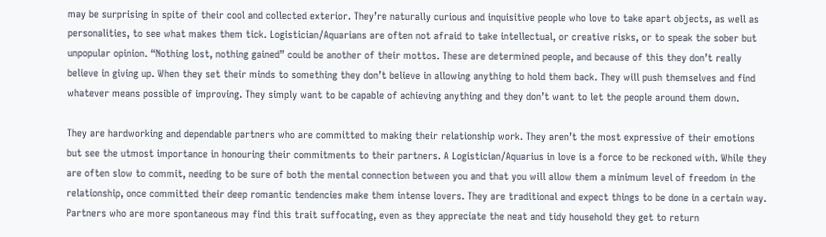may be surprising in spite of their cool and collected exterior. They’re naturally curious and inquisitive people who love to take apart objects, as well as personalities, to see what makes them tick. Logistician/Aquarians are often not afraid to take intellectual, or creative risks, or to speak the sober but unpopular opinion. “Nothing lost, nothing gained” could be another of their mottos. These are determined people, and because of this they don’t really believe in giving up. When they set their minds to something they don’t believe in allowing anything to hold them back. They will push themselves and find whatever means possible of improving. They simply want to be capable of achieving anything and they don’t want to let the people around them down.

They are hardworking and dependable partners who are committed to making their relationship work. They aren’t the most expressive of their emotions but see the utmost importance in honouring their commitments to their partners. A Logistician/Aquarius in love is a force to be reckoned with. While they are often slow to commit, needing to be sure of both the mental connection between you and that you will allow them a minimum level of freedom in the relationship, once committed their deep romantic tendencies make them intense lovers. They are traditional and expect things to be done in a certain way. Partners who are more spontaneous may find this trait suffocating, even as they appreciate the neat and tidy household they get to return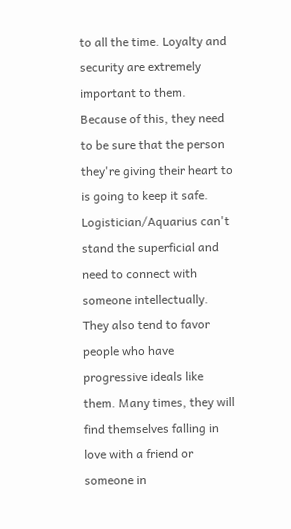to all the time. Loyalty and security are extremely important to them. Because of this, they need to be sure that the person they're giving their heart to is going to keep it safe. Logistician/Aquarius can't stand the superficial and need to connect with someone intellectually. They also tend to favor people who have progressive ideals like them. Many times, they will find themselves falling in love with a friend or someone in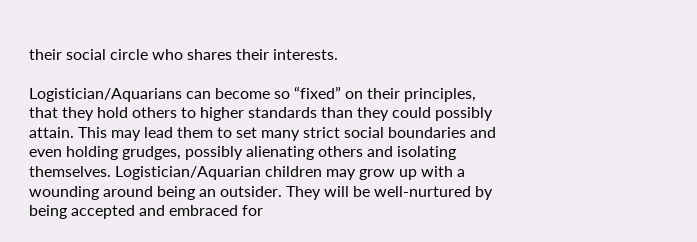their social circle who shares their interests.

Logistician/Aquarians can become so “fixed” on their principles, that they hold others to higher standards than they could possibly attain. This may lead them to set many strict social boundaries and even holding grudges, possibly alienating others and isolating themselves. Logistician/Aquarian children may grow up with a wounding around being an outsider. They will be well-nurtured by being accepted and embraced for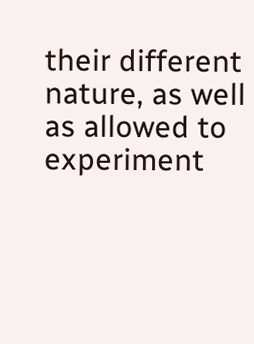their different nature, as well as allowed to experiment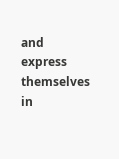and express themselves in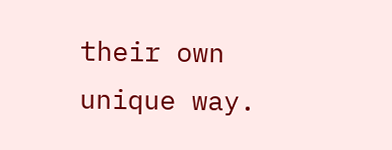their own unique way.